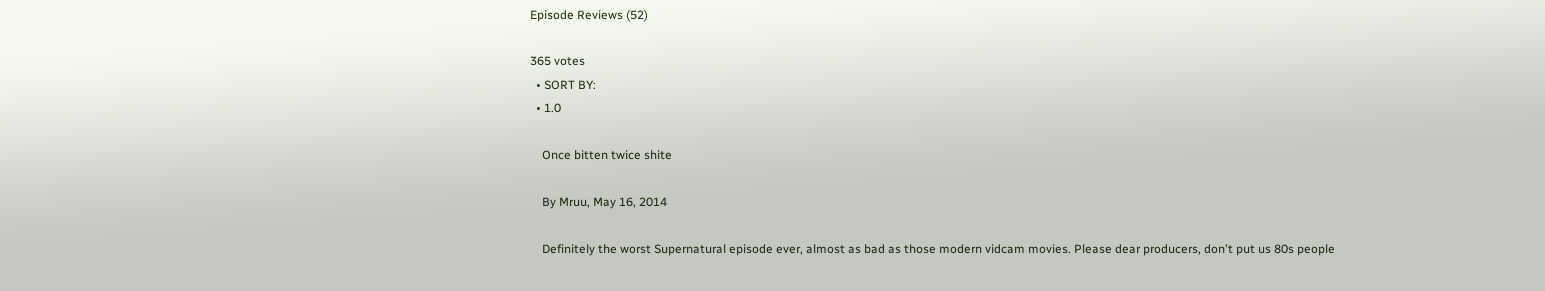Episode Reviews (52)

365 votes
  • SORT BY:
  • 1.0

    Once bitten twice shite

    By Mruu, May 16, 2014

    Definitely the worst Supernatural episode ever, almost as bad as those modern vidcam movies. Please dear producers, don't put us 80s people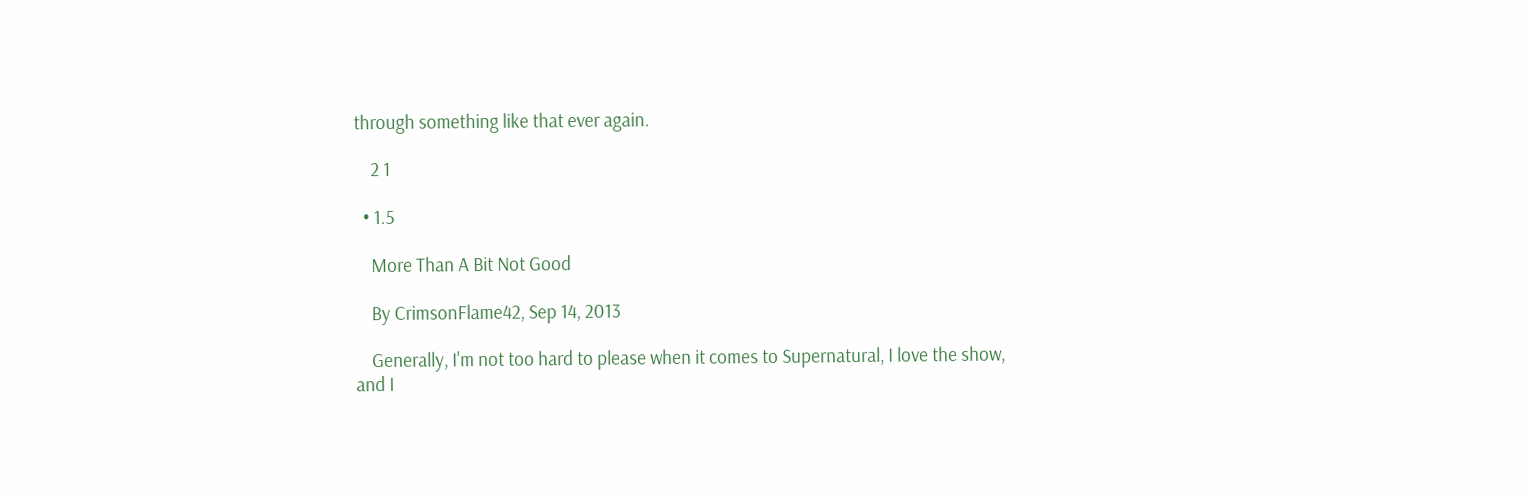through something like that ever again.

    2 1

  • 1.5

    More Than A Bit Not Good

    By CrimsonFlame42, Sep 14, 2013

    Generally, I'm not too hard to please when it comes to Supernatural, I love the show, and I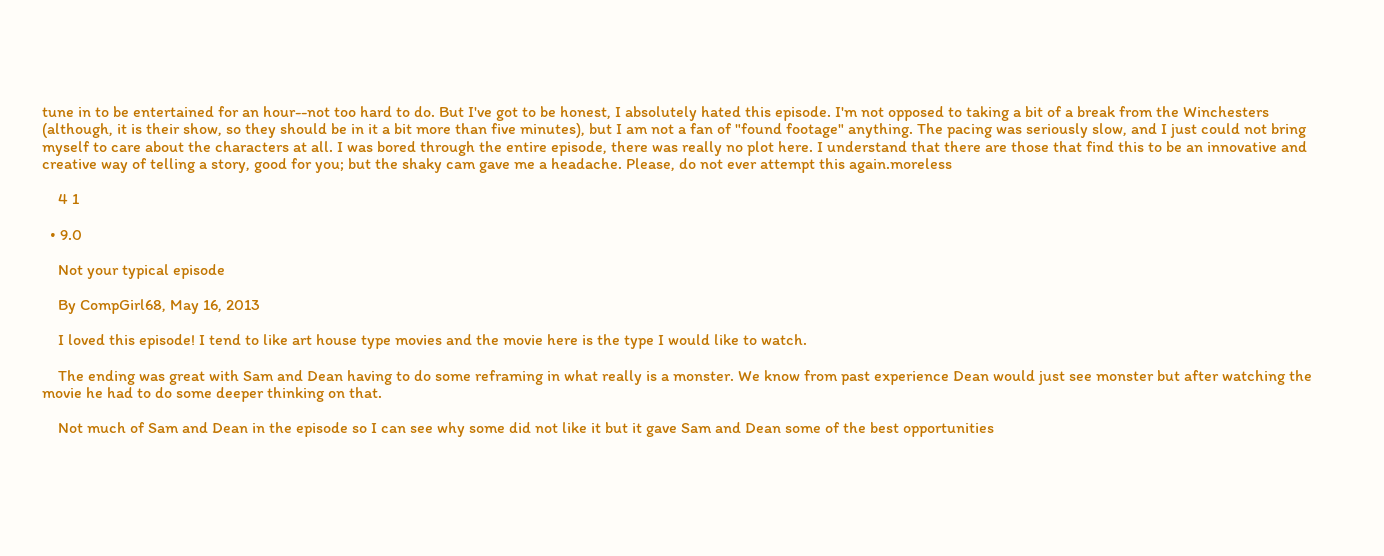tune in to be entertained for an hour--not too hard to do. But I've got to be honest, I absolutely hated this episode. I'm not opposed to taking a bit of a break from the Winchesters (although, it is their show, so they should be in it a bit more than five minutes), but I am not a fan of "found footage" anything. The pacing was seriously slow, and I just could not bring myself to care about the characters at all. I was bored through the entire episode, there was really no plot here. I understand that there are those that find this to be an innovative and creative way of telling a story, good for you; but the shaky cam gave me a headache. Please, do not ever attempt this again.moreless

    4 1

  • 9.0

    Not your typical episode

    By CompGirl68, May 16, 2013

    I loved this episode! I tend to like art house type movies and the movie here is the type I would like to watch.

    The ending was great with Sam and Dean having to do some reframing in what really is a monster. We know from past experience Dean would just see monster but after watching the movie he had to do some deeper thinking on that.

    Not much of Sam and Dean in the episode so I can see why some did not like it but it gave Sam and Dean some of the best opportunities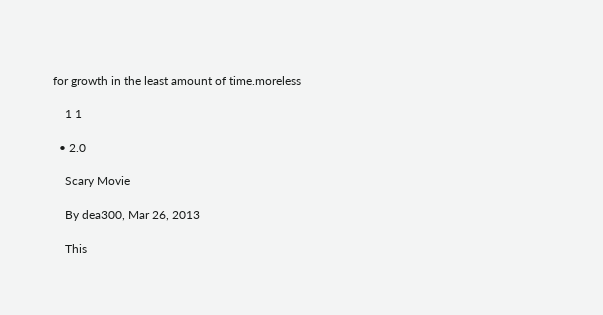for growth in the least amount of time.moreless

    1 1

  • 2.0

    Scary Movie

    By dea300, Mar 26, 2013

    This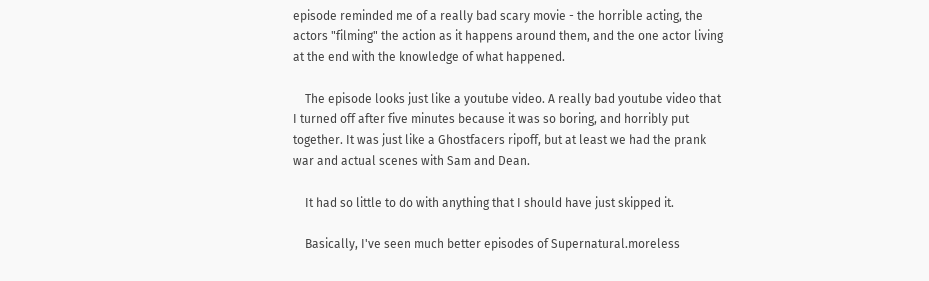episode reminded me of a really bad scary movie - the horrible acting, the actors "filming" the action as it happens around them, and the one actor living at the end with the knowledge of what happened.

    The episode looks just like a youtube video. A really bad youtube video that I turned off after five minutes because it was so boring, and horribly put together. It was just like a Ghostfacers ripoff, but at least we had the prank war and actual scenes with Sam and Dean.

    It had so little to do with anything that I should have just skipped it.

    Basically, I've seen much better episodes of Supernatural.moreless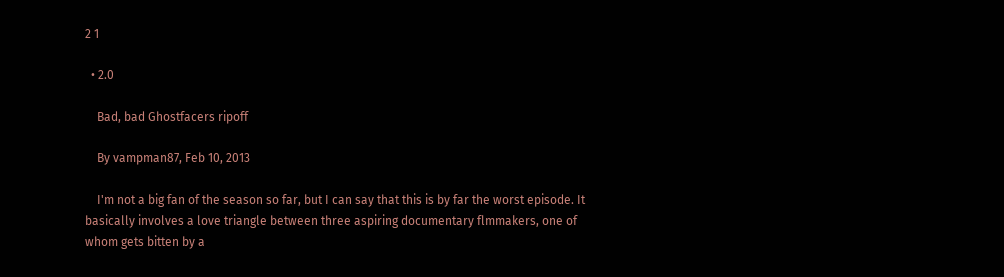2 1

  • 2.0

    Bad, bad Ghostfacers ripoff

    By vampman87, Feb 10, 2013

    I'm not a big fan of the season so far, but I can say that this is by far the worst episode. It basically involves a love triangle between three aspiring documentary flmmakers, one of whom gets bitten by a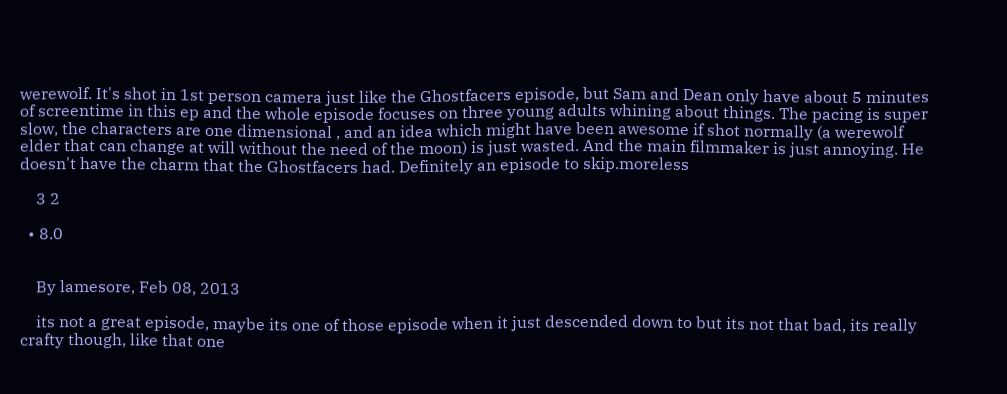werewolf. It's shot in 1st person camera just like the Ghostfacers episode, but Sam and Dean only have about 5 minutes of screentime in this ep and the whole episode focuses on three young adults whining about things. The pacing is super slow, the characters are one dimensional , and an idea which might have been awesome if shot normally (a werewolf elder that can change at will without the need of the moon) is just wasted. And the main filmmaker is just annoying. He doesn't have the charm that the Ghostfacers had. Definitely an episode to skip.moreless

    3 2

  • 8.0


    By lamesore, Feb 08, 2013

    its not a great episode, maybe its one of those episode when it just descended down to but its not that bad, its really crafty though, like that one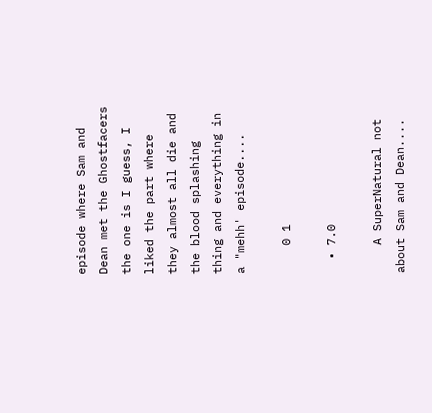episode where Sam and Dean met the Ghostfacers the one is I guess, I liked the part where they almost all die and the blood splashing thing and everything in a "mehh' episode....

    0 1

  • 7.0

    A SuperNatural not about Sam and Dean....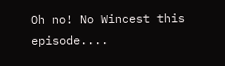Oh no! No Wincest this episode....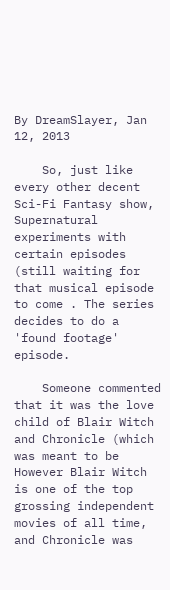By DreamSlayer, Jan 12, 2013

    So, just like every other decent Sci-Fi Fantasy show, Supernatural experiments with certain episodes (still waiting for that musical episode to come . The series decides to do a 'found footage' episode.

    Someone commented that it was the love child of Blair Witch and Chronicle (which was meant to be However Blair Witch is one of the top grossing independent movies of all time, and Chronicle was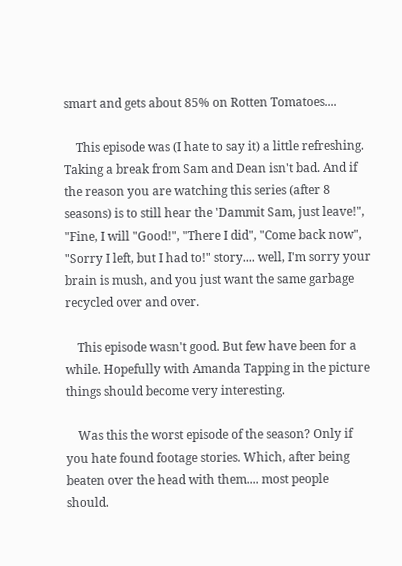smart and gets about 85% on Rotten Tomatoes....

    This episode was (I hate to say it) a little refreshing. Taking a break from Sam and Dean isn't bad. And if the reason you are watching this series (after 8 seasons) is to still hear the 'Dammit Sam, just leave!", "Fine, I will "Good!", "There I did", "Come back now", "Sorry I left, but I had to!" story.... well, I'm sorry your brain is mush, and you just want the same garbage recycled over and over.

    This episode wasn't good. But few have been for a while. Hopefully with Amanda Tapping in the picture things should become very interesting.

    Was this the worst episode of the season? Only if you hate found footage stories. Which, after being beaten over the head with them.... most people should.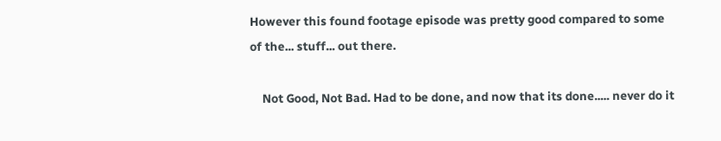However this found footage episode was pretty good compared to some of the... stuff... out there.

    Not Good, Not Bad. Had to be done, and now that its done..... never do it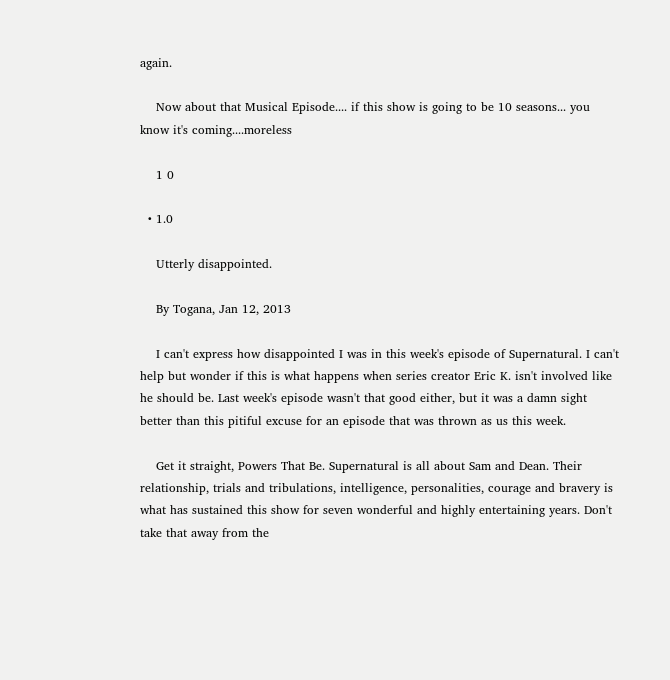again.

    Now about that Musical Episode.... if this show is going to be 10 seasons... you know it's coming....moreless

    1 0

  • 1.0

    Utterly disappointed.

    By Togana, Jan 12, 2013

    I can't express how disappointed I was in this week's episode of Supernatural. I can't help but wonder if this is what happens when series creator Eric K. isn't involved like he should be. Last week's episode wasn't that good either, but it was a damn sight better than this pitiful excuse for an episode that was thrown as us this week.

    Get it straight, Powers That Be. Supernatural is all about Sam and Dean. Their relationship, trials and tribulations, intelligence, personalities, courage and bravery is what has sustained this show for seven wonderful and highly entertaining years. Don't take that away from the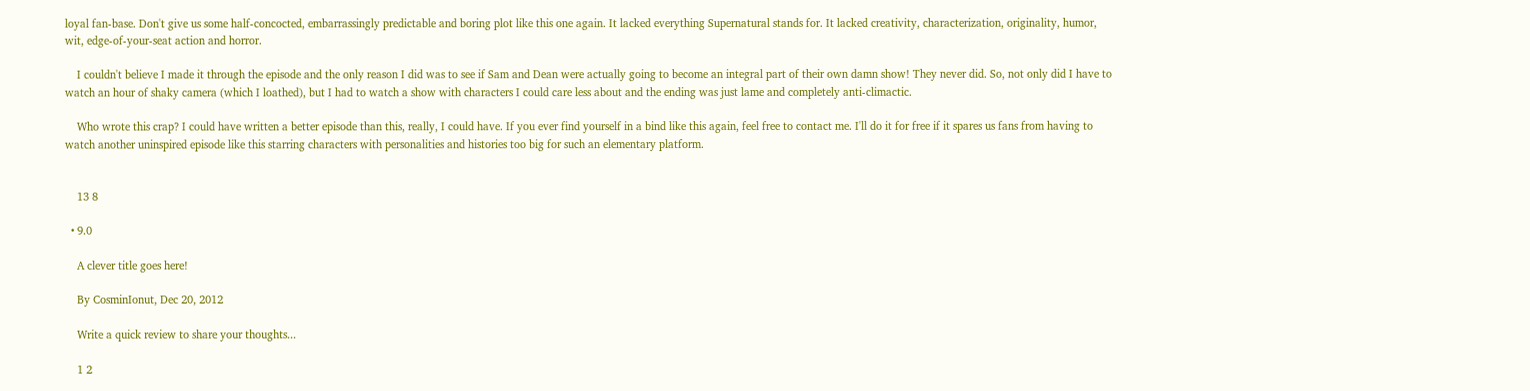loyal fan-base. Don't give us some half-concocted, embarrassingly predictable and boring plot like this one again. It lacked everything Supernatural stands for. It lacked creativity, characterization, originality, humor, wit, edge-of-your-seat action and horror.

    I couldn't believe I made it through the episode and the only reason I did was to see if Sam and Dean were actually going to become an integral part of their own damn show! They never did. So, not only did I have to watch an hour of shaky camera (which I loathed), but I had to watch a show with characters I could care less about and the ending was just lame and completely anti-climactic.

    Who wrote this crap? I could have written a better episode than this, really, I could have. If you ever find yourself in a bind like this again, feel free to contact me. I'll do it for free if it spares us fans from having to watch another uninspired episode like this starring characters with personalities and histories too big for such an elementary platform.


    13 8

  • 9.0

    A clever title goes here!

    By CosminIonut, Dec 20, 2012

    Write a quick review to share your thoughts...

    1 2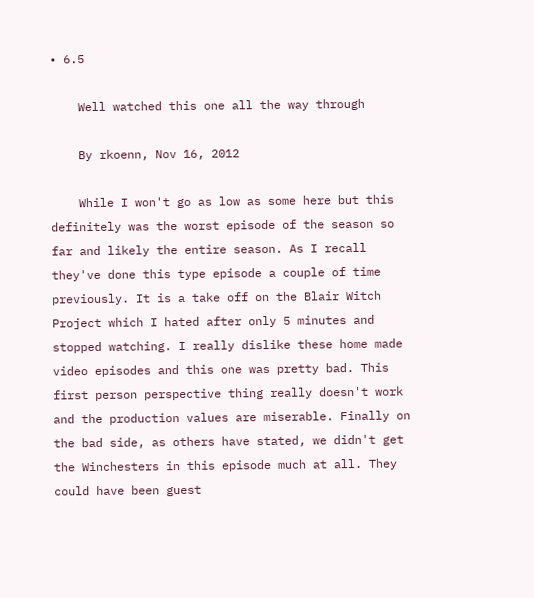• 6.5

    Well watched this one all the way through

    By rkoenn, Nov 16, 2012

    While I won't go as low as some here but this definitely was the worst episode of the season so far and likely the entire season. As I recall they've done this type episode a couple of time previously. It is a take off on the Blair Witch Project which I hated after only 5 minutes and stopped watching. I really dislike these home made video episodes and this one was pretty bad. This first person perspective thing really doesn't work and the production values are miserable. Finally on the bad side, as others have stated, we didn't get the Winchesters in this episode much at all. They could have been guest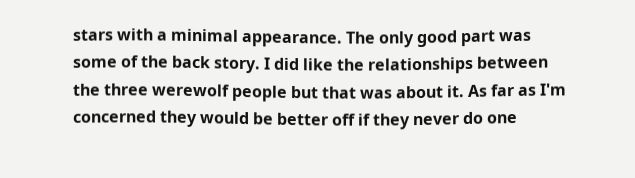stars with a minimal appearance. The only good part was some of the back story. I did like the relationships between the three werewolf people but that was about it. As far as I'm concerned they would be better off if they never do one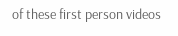of these first person videos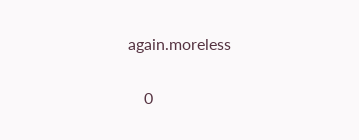again.moreless

    0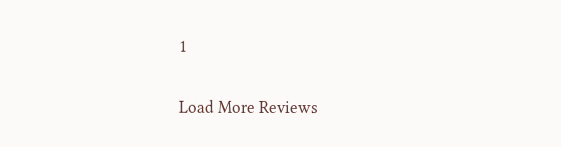1

Load More Reviews